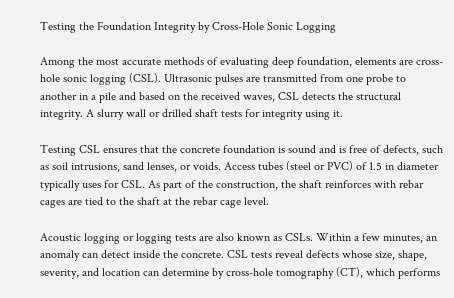Testing the Foundation Integrity by Cross-Hole Sonic Logging

Among the most accurate methods of evaluating deep foundation, elements are cross-hole sonic logging (CSL). Ultrasonic pulses are transmitted from one probe to another in a pile and based on the received waves, CSL detects the structural integrity. A slurry wall or drilled shaft tests for integrity using it.

Testing CSL ensures that the concrete foundation is sound and is free of defects, such as soil intrusions, sand lenses, or voids. Access tubes (steel or PVC) of 1.5 in diameter typically uses for CSL. As part of the construction, the shaft reinforces with rebar cages are tied to the shaft at the rebar cage level.

Acoustic logging or logging tests are also known as CSLs. Within a few minutes, an anomaly can detect inside the concrete. CSL tests reveal defects whose size, shape, severity, and location can determine by cross-hole tomography (CT), which performs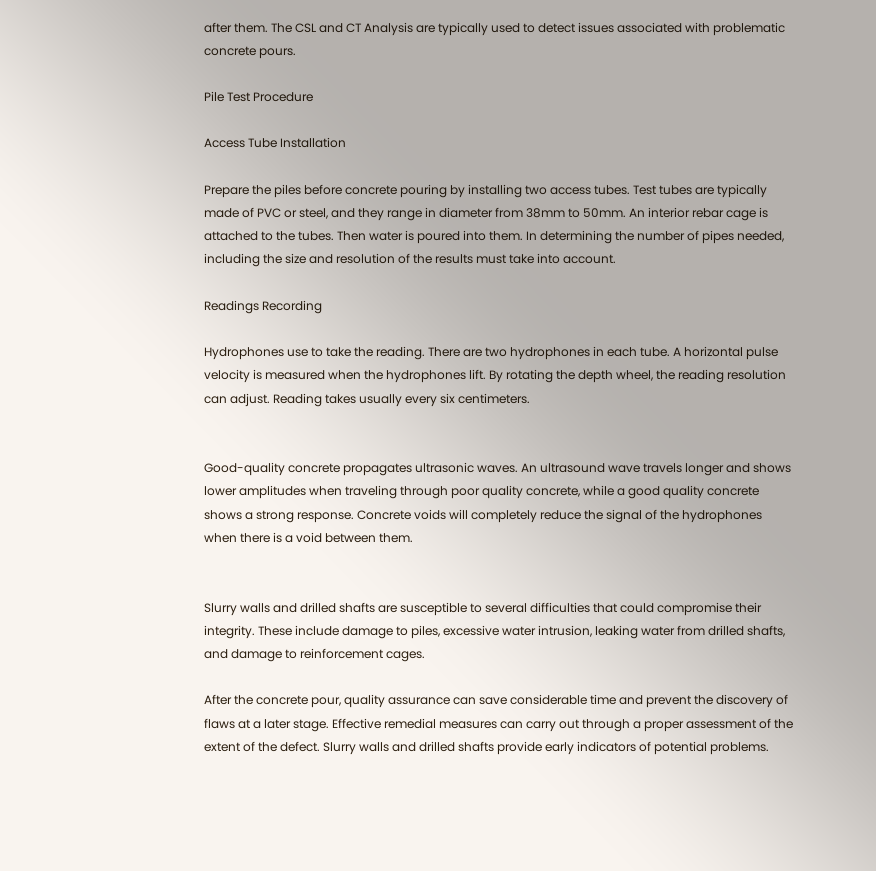after them. The CSL and CT Analysis are typically used to detect issues associated with problematic concrete pours.

Pile Test Procedure

Access Tube Installation

Prepare the piles before concrete pouring by installing two access tubes. Test tubes are typically made of PVC or steel, and they range in diameter from 38mm to 50mm. An interior rebar cage is attached to the tubes. Then water is poured into them. In determining the number of pipes needed, including the size and resolution of the results must take into account.

Readings Recording

Hydrophones use to take the reading. There are two hydrophones in each tube. A horizontal pulse velocity is measured when the hydrophones lift. By rotating the depth wheel, the reading resolution can adjust. Reading takes usually every six centimeters.


Good-quality concrete propagates ultrasonic waves. An ultrasound wave travels longer and shows lower amplitudes when traveling through poor quality concrete, while a good quality concrete shows a strong response. Concrete voids will completely reduce the signal of the hydrophones when there is a void between them.


Slurry walls and drilled shafts are susceptible to several difficulties that could compromise their integrity. These include damage to piles, excessive water intrusion, leaking water from drilled shafts, and damage to reinforcement cages.

After the concrete pour, quality assurance can save considerable time and prevent the discovery of flaws at a later stage. Effective remedial measures can carry out through a proper assessment of the extent of the defect. Slurry walls and drilled shafts provide early indicators of potential problems.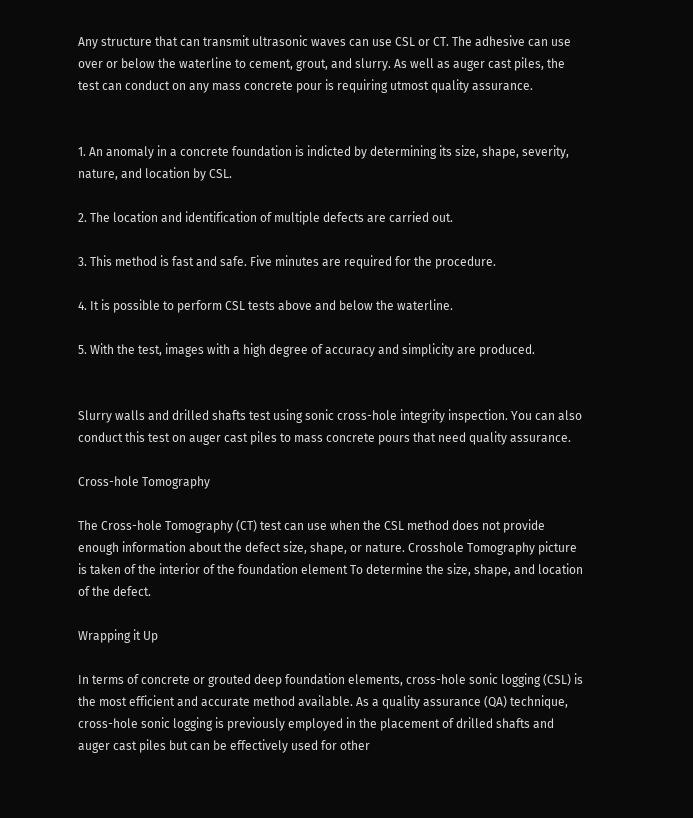Any structure that can transmit ultrasonic waves can use CSL or CT. The adhesive can use over or below the waterline to cement, grout, and slurry. As well as auger cast piles, the test can conduct on any mass concrete pour is requiring utmost quality assurance.


1. An anomaly in a concrete foundation is indicted by determining its size, shape, severity, nature, and location by CSL.

2. The location and identification of multiple defects are carried out.

3. This method is fast and safe. Five minutes are required for the procedure.

4. It is possible to perform CSL tests above and below the waterline.

5. With the test, images with a high degree of accuracy and simplicity are produced.


Slurry walls and drilled shafts test using sonic cross-hole integrity inspection. You can also conduct this test on auger cast piles to mass concrete pours that need quality assurance.

Cross-hole Tomography

The Cross-hole Tomography (CT) test can use when the CSL method does not provide enough information about the defect size, shape, or nature. Crosshole Tomography picture is taken of the interior of the foundation element To determine the size, shape, and location of the defect.

Wrapping it Up

In terms of concrete or grouted deep foundation elements, cross-hole sonic logging (CSL) is the most efficient and accurate method available. As a quality assurance (QA) technique, cross-hole sonic logging is previously employed in the placement of drilled shafts and auger cast piles but can be effectively used for other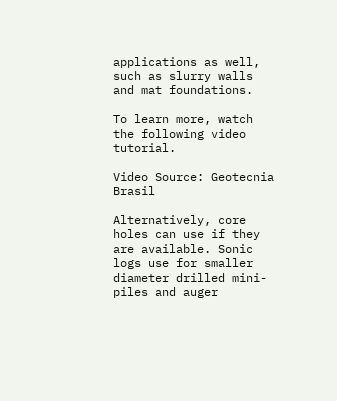applications as well, such as slurry walls and mat foundations.

To learn more, watch the following video tutorial.

Video Source: Geotecnia Brasil

Alternatively, core holes can use if they are available. Sonic logs use for smaller diameter drilled mini-piles and auger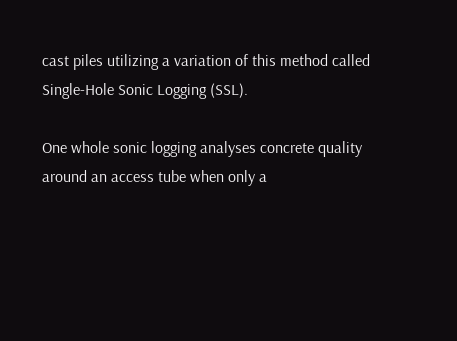cast piles utilizing a variation of this method called Single-Hole Sonic Logging (SSL).

One whole sonic logging analyses concrete quality around an access tube when only a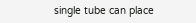single tube can place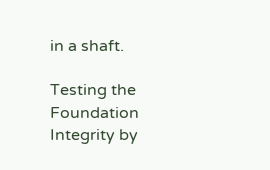in a shaft.

Testing the Foundation Integrity by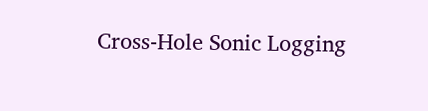Cross-Hole Sonic Logging